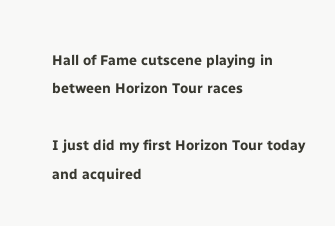Hall of Fame cutscene playing in between Horizon Tour races

I just did my first Horizon Tour today and acquired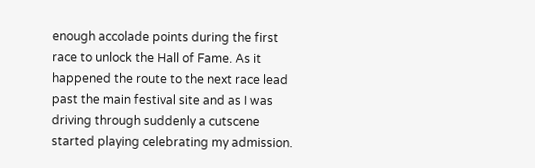enough accolade points during the first race to unlock the Hall of Fame. As it happened the route to the next race lead past the main festival site and as I was driving through suddenly a cutscene started playing celebrating my admission.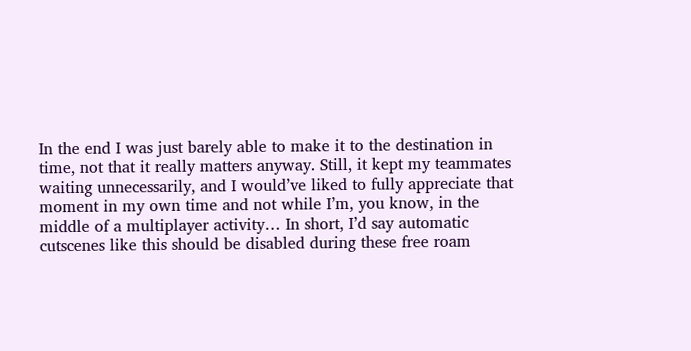In the end I was just barely able to make it to the destination in time, not that it really matters anyway. Still, it kept my teammates waiting unnecessarily, and I would’ve liked to fully appreciate that moment in my own time and not while I’m, you know, in the middle of a multiplayer activity… In short, I’d say automatic cutscenes like this should be disabled during these free roam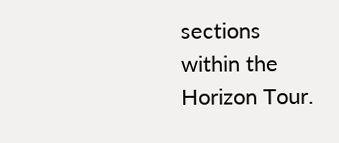sections within the Horizon Tour.